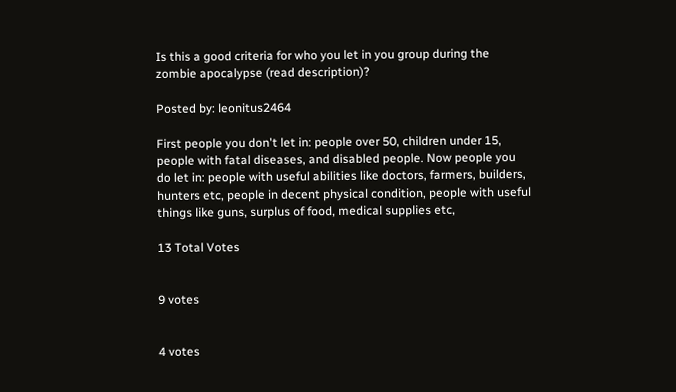Is this a good criteria for who you let in you group during the zombie apocalypse (read description)?

Posted by: leonitus2464

First people you don't let in: people over 50, children under 15, people with fatal diseases, and disabled people. Now people you do let in: people with useful abilities like doctors, farmers, builders, hunters etc, people in decent physical condition, people with useful things like guns, surplus of food, medical supplies etc,

13 Total Votes


9 votes


4 votes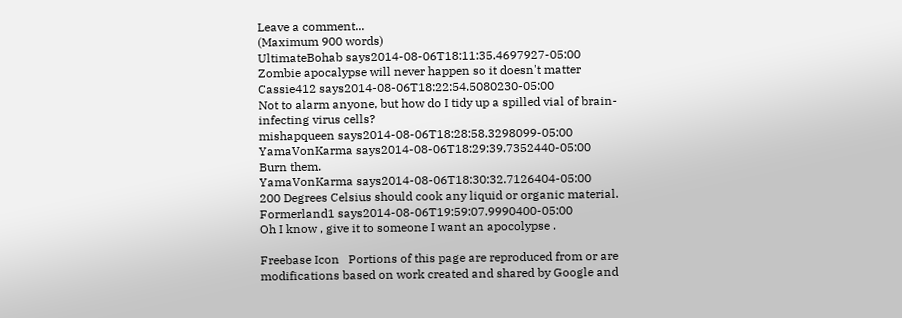Leave a comment...
(Maximum 900 words)
UltimateBohab says2014-08-06T18:11:35.4697927-05:00
Zombie apocalypse will never happen so it doesn't matter
Cassie412 says2014-08-06T18:22:54.5080230-05:00
Not to alarm anyone, but how do I tidy up a spilled vial of brain-infecting virus cells?
mishapqueen says2014-08-06T18:28:58.3298099-05:00
YamaVonKarma says2014-08-06T18:29:39.7352440-05:00
Burn them.
YamaVonKarma says2014-08-06T18:30:32.7126404-05:00
200 Degrees Celsius should cook any liquid or organic material.
Formerland1 says2014-08-06T19:59:07.9990400-05:00
Oh I know , give it to someone I want an apocolypse .

Freebase Icon   Portions of this page are reproduced from or are modifications based on work created and shared by Google and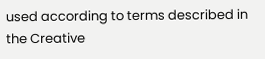used according to terms described in the Creative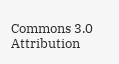Commons 3.0 Attribution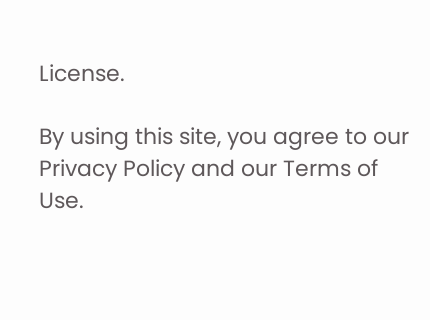License.

By using this site, you agree to our Privacy Policy and our Terms of Use.